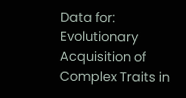Data for: Evolutionary Acquisition of Complex Traits in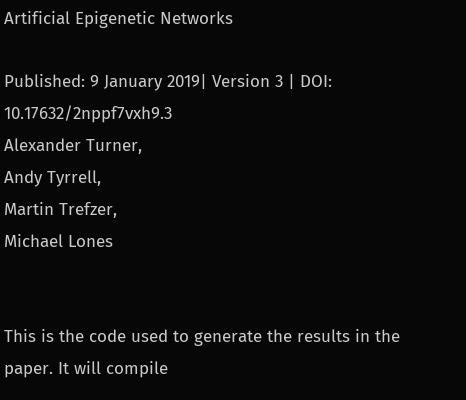Artificial Epigenetic Networks

Published: 9 January 2019| Version 3 | DOI: 10.17632/2nppf7vxh9.3
Alexander Turner,
Andy Tyrrell,
Martin Trefzer,
Michael Lones


This is the code used to generate the results in the paper. It will compile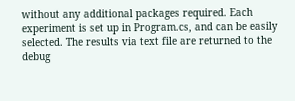without any additional packages required. Each experiment is set up in Program.cs, and can be easily selected. The results via text file are returned to the debug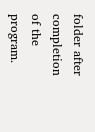folder after completion of the program.